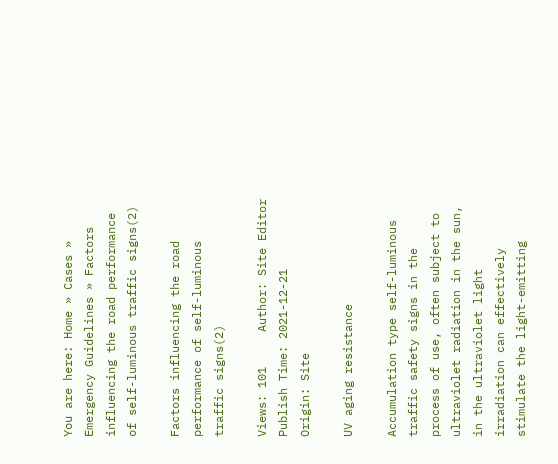You are here: Home » Cases » Emergency Guidelines » Factors influencing the road performance of self-luminous traffic signs(2)

Factors influencing the road performance of self-luminous traffic signs(2)

Views: 101     Author: Site Editor     Publish Time: 2021-12-21      Origin: Site

UV aging resistance

Accumulation type self-luminous traffic safety signs in the process of use, often subject to ultraviolet radiation in the sun, in the ultraviolet light irradiation can effectively stimulate the light-emitting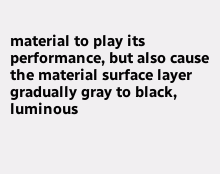material to play its performance, but also cause the material surface layer gradually gray to black, luminous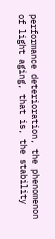performance deterioration, the phenomenon of light aging, that is, the stability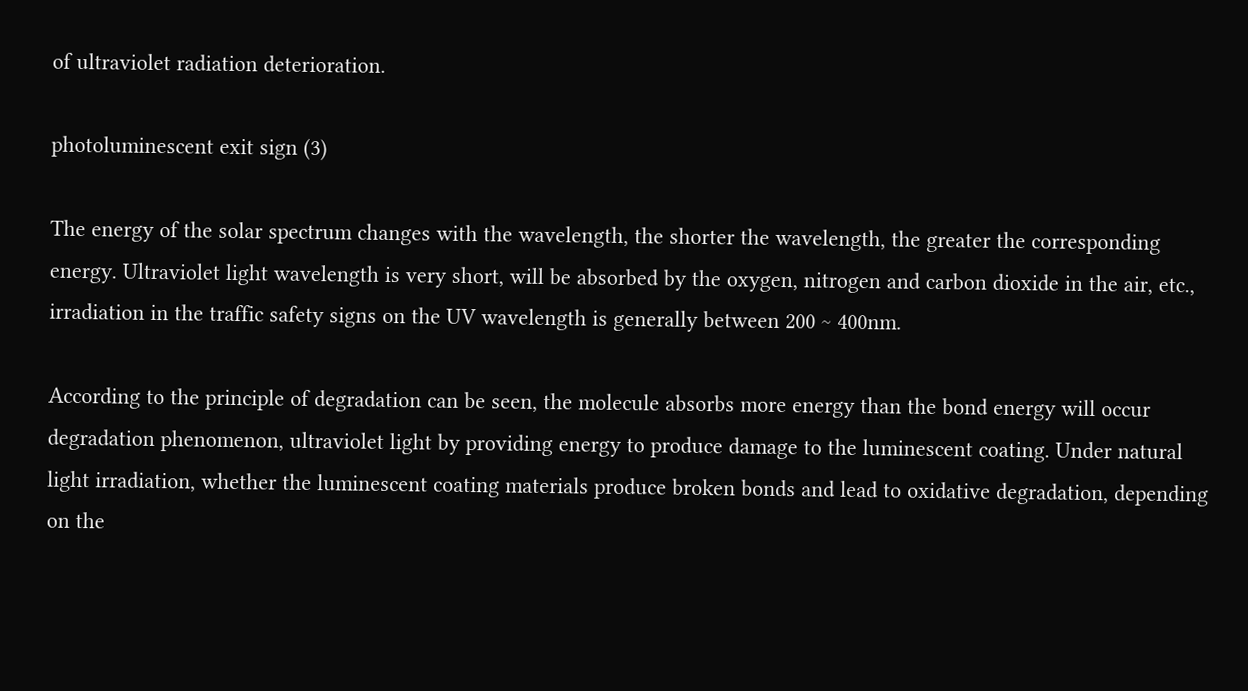of ultraviolet radiation deterioration.

photoluminescent exit sign (3)

The energy of the solar spectrum changes with the wavelength, the shorter the wavelength, the greater the corresponding energy. Ultraviolet light wavelength is very short, will be absorbed by the oxygen, nitrogen and carbon dioxide in the air, etc., irradiation in the traffic safety signs on the UV wavelength is generally between 200 ~ 400nm.

According to the principle of degradation can be seen, the molecule absorbs more energy than the bond energy will occur degradation phenomenon, ultraviolet light by providing energy to produce damage to the luminescent coating. Under natural light irradiation, whether the luminescent coating materials produce broken bonds and lead to oxidative degradation, depending on the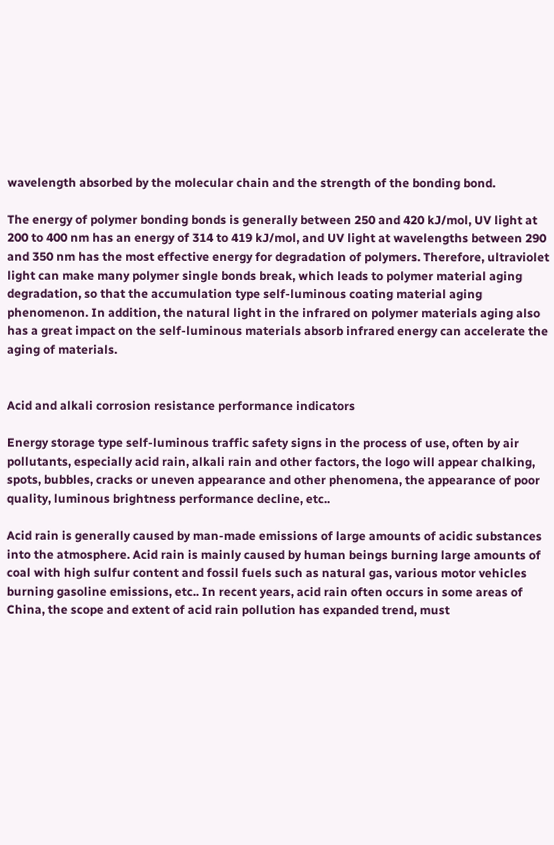wavelength absorbed by the molecular chain and the strength of the bonding bond.

The energy of polymer bonding bonds is generally between 250 and 420 kJ/mol, UV light at 200 to 400 nm has an energy of 314 to 419 kJ/mol, and UV light at wavelengths between 290 and 350 nm has the most effective energy for degradation of polymers. Therefore, ultraviolet light can make many polymer single bonds break, which leads to polymer material aging degradation, so that the accumulation type self-luminous coating material aging phenomenon. In addition, the natural light in the infrared on polymer materials aging also has a great impact on the self-luminous materials absorb infrared energy can accelerate the aging of materials.


Acid and alkali corrosion resistance performance indicators

Energy storage type self-luminous traffic safety signs in the process of use, often by air pollutants, especially acid rain, alkali rain and other factors, the logo will appear chalking, spots, bubbles, cracks or uneven appearance and other phenomena, the appearance of poor quality, luminous brightness performance decline, etc..

Acid rain is generally caused by man-made emissions of large amounts of acidic substances into the atmosphere. Acid rain is mainly caused by human beings burning large amounts of coal with high sulfur content and fossil fuels such as natural gas, various motor vehicles burning gasoline emissions, etc.. In recent years, acid rain often occurs in some areas of China, the scope and extent of acid rain pollution has expanded trend, must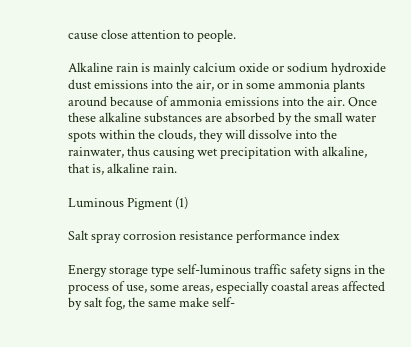cause close attention to people.

Alkaline rain is mainly calcium oxide or sodium hydroxide dust emissions into the air, or in some ammonia plants around because of ammonia emissions into the air. Once these alkaline substances are absorbed by the small water spots within the clouds, they will dissolve into the rainwater, thus causing wet precipitation with alkaline, that is, alkaline rain.

Luminous Pigment (1)

Salt spray corrosion resistance performance index

Energy storage type self-luminous traffic safety signs in the process of use, some areas, especially coastal areas affected by salt fog, the same make self-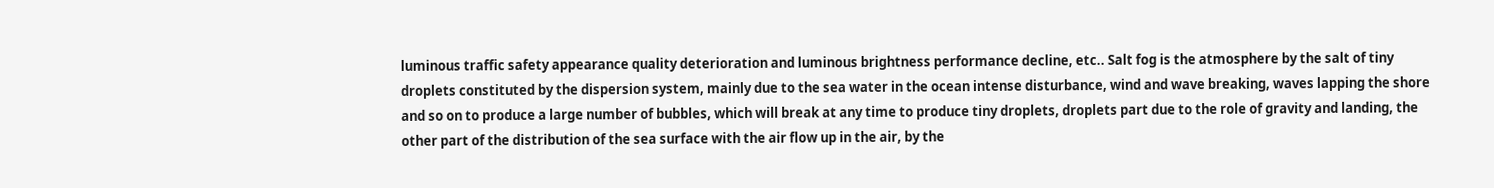luminous traffic safety appearance quality deterioration and luminous brightness performance decline, etc.. Salt fog is the atmosphere by the salt of tiny droplets constituted by the dispersion system, mainly due to the sea water in the ocean intense disturbance, wind and wave breaking, waves lapping the shore and so on to produce a large number of bubbles, which will break at any time to produce tiny droplets, droplets part due to the role of gravity and landing, the other part of the distribution of the sea surface with the air flow up in the air, by the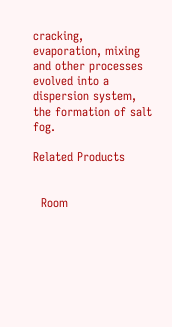cracking, evaporation, mixing and other processes evolved into a dispersion system, the formation of salt fog.

Related Products


  Room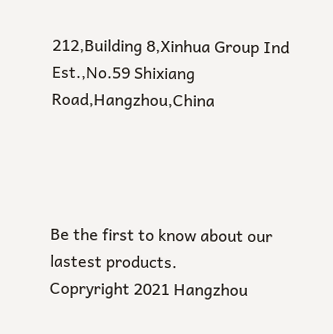212,Building 8,Xinhua Group Ind Est.,No.59 Shixiang Road,Hangzhou,China




Be the first to know about our lastest products.
Copryright 2021 Hangzhou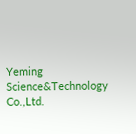Yeming Science&Technology Co.,Ltd.